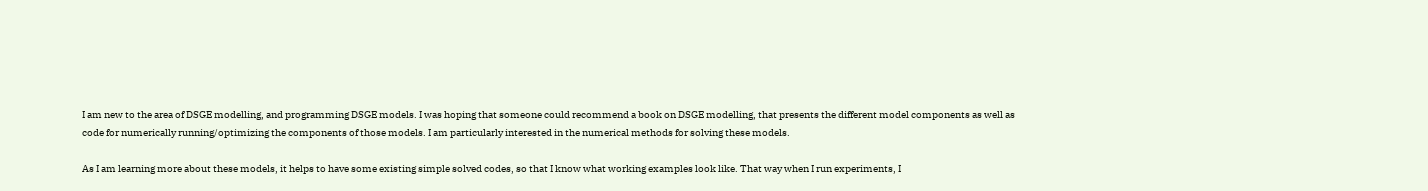I am new to the area of DSGE modelling, and programming DSGE models. I was hoping that someone could recommend a book on DSGE modelling, that presents the different model components as well as code for numerically running/optimizing the components of those models. I am particularly interested in the numerical methods for solving these models.

As I am learning more about these models, it helps to have some existing simple solved codes, so that I know what working examples look like. That way when I run experiments, I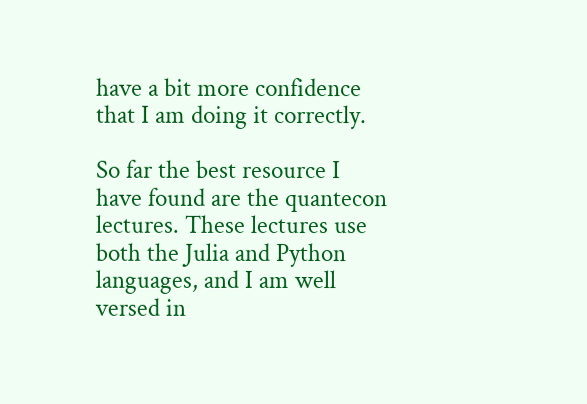have a bit more confidence that I am doing it correctly.

So far the best resource I have found are the quantecon lectures. These lectures use both the Julia and Python languages, and I am well versed in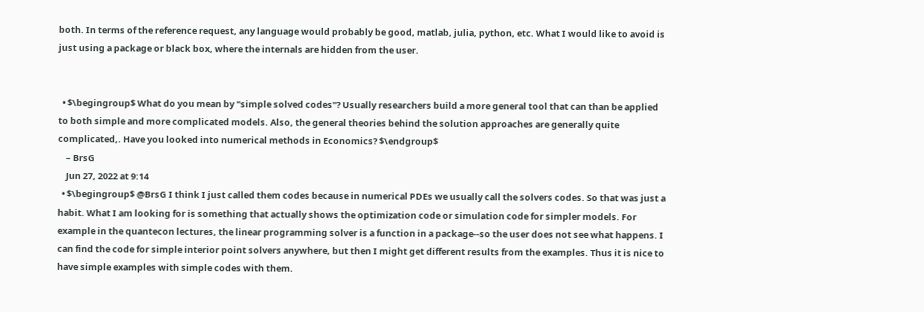both. In terms of the reference request, any language would probably be good, matlab, julia, python, etc. What I would like to avoid is just using a package or black box, where the internals are hidden from the user.


  • $\begingroup$ What do you mean by "simple solved codes"? Usually researchers build a more general tool that can than be applied to both simple and more complicated models. Also, the general theories behind the solution approaches are generally quite complicated,. Have you looked into numerical methods in Economics? $\endgroup$
    – BrsG
    Jun 27, 2022 at 9:14
  • $\begingroup$ @BrsG I think I just called them codes because in numerical PDEs we usually call the solvers codes. So that was just a habit. What I am looking for is something that actually shows the optimization code or simulation code for simpler models. For example in the quantecon lectures, the linear programming solver is a function in a package--so the user does not see what happens. I can find the code for simple interior point solvers anywhere, but then I might get different results from the examples. Thus it is nice to have simple examples with simple codes with them.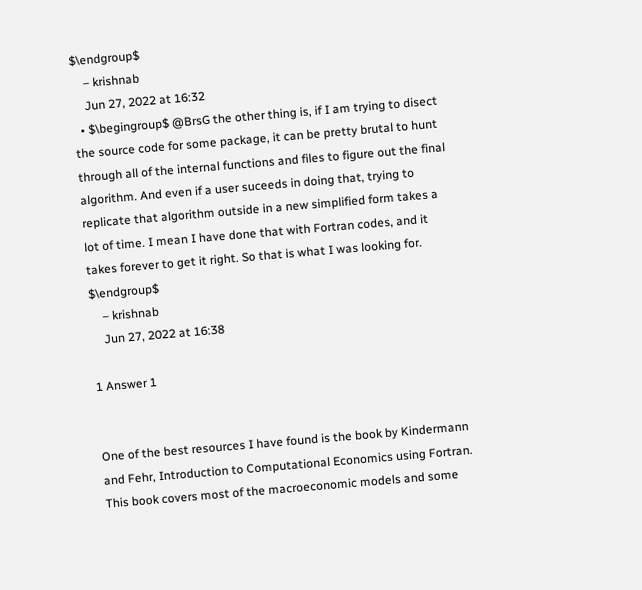$\endgroup$
    – krishnab
    Jun 27, 2022 at 16:32
  • $\begingroup$ @BrsG the other thing is, if I am trying to disect the source code for some package, it can be pretty brutal to hunt through all of the internal functions and files to figure out the final algorithm. And even if a user suceeds in doing that, trying to replicate that algorithm outside in a new simplified form takes a lot of time. I mean I have done that with Fortran codes, and it takes forever to get it right. So that is what I was looking for. $\endgroup$
    – krishnab
    Jun 27, 2022 at 16:38

1 Answer 1


One of the best resources I have found is the book by Kindermann and Fehr, Introduction to Computational Economics using Fortran. This book covers most of the macroeconomic models and some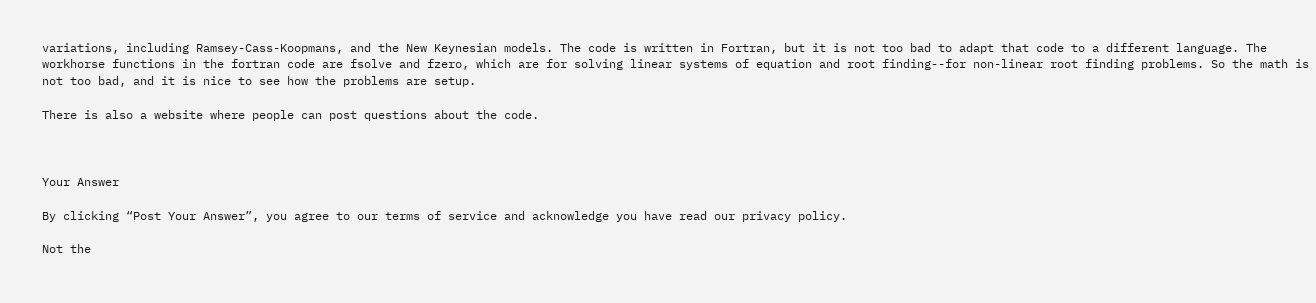variations, including Ramsey-Cass-Koopmans, and the New Keynesian models. The code is written in Fortran, but it is not too bad to adapt that code to a different language. The workhorse functions in the fortran code are fsolve and fzero, which are for solving linear systems of equation and root finding--for non-linear root finding problems. So the math is not too bad, and it is nice to see how the problems are setup.

There is also a website where people can post questions about the code.



Your Answer

By clicking “Post Your Answer”, you agree to our terms of service and acknowledge you have read our privacy policy.

Not the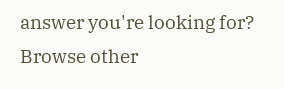answer you're looking for? Browse other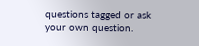questions tagged or ask your own question.